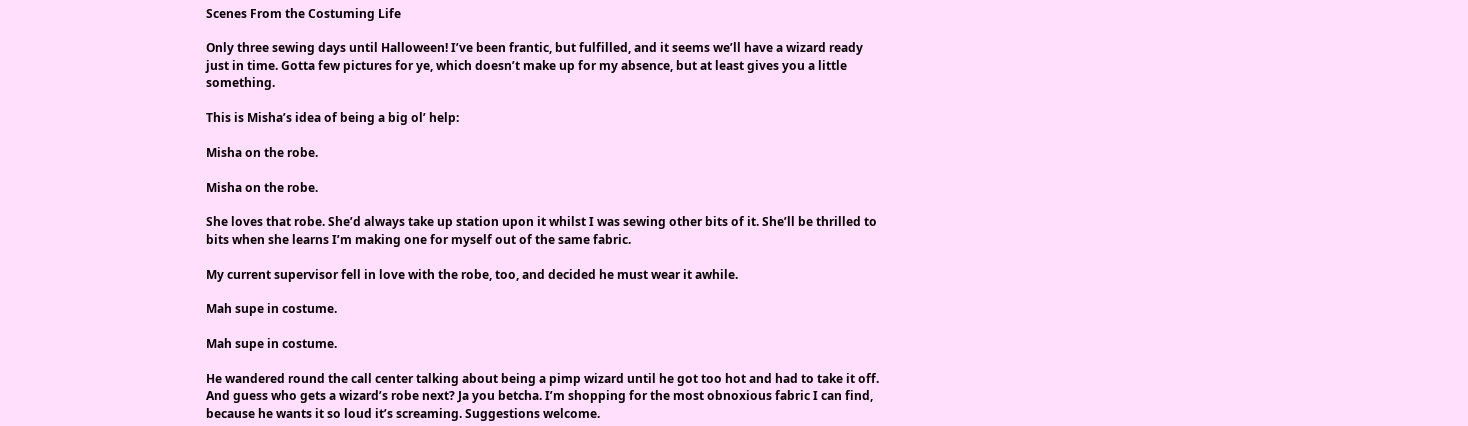Scenes From the Costuming Life

Only three sewing days until Halloween! I’ve been frantic, but fulfilled, and it seems we’ll have a wizard ready just in time. Gotta few pictures for ye, which doesn’t make up for my absence, but at least gives you a little something.

This is Misha’s idea of being a big ol’ help:

Misha on the robe.

Misha on the robe.

She loves that robe. She’d always take up station upon it whilst I was sewing other bits of it. She’ll be thrilled to bits when she learns I’m making one for myself out of the same fabric.

My current supervisor fell in love with the robe, too, and decided he must wear it awhile.

Mah supe in costume.

Mah supe in costume.

He wandered round the call center talking about being a pimp wizard until he got too hot and had to take it off. And guess who gets a wizard’s robe next? Ja you betcha. I’m shopping for the most obnoxious fabric I can find, because he wants it so loud it’s screaming. Suggestions welcome.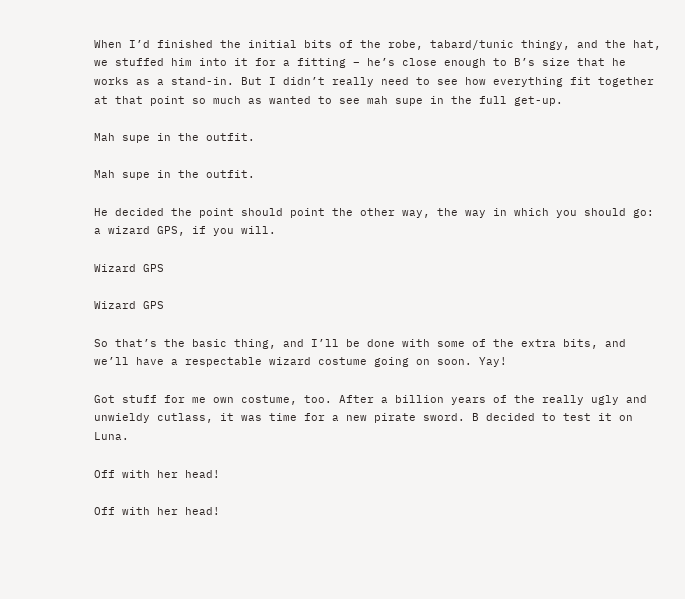When I’d finished the initial bits of the robe, tabard/tunic thingy, and the hat, we stuffed him into it for a fitting – he’s close enough to B’s size that he works as a stand-in. But I didn’t really need to see how everything fit together at that point so much as wanted to see mah supe in the full get-up.

Mah supe in the outfit.

Mah supe in the outfit.

He decided the point should point the other way, the way in which you should go: a wizard GPS, if you will.

Wizard GPS

Wizard GPS

So that’s the basic thing, and I’ll be done with some of the extra bits, and we’ll have a respectable wizard costume going on soon. Yay!

Got stuff for me own costume, too. After a billion years of the really ugly and unwieldy cutlass, it was time for a new pirate sword. B decided to test it on Luna.

Off with her head!

Off with her head!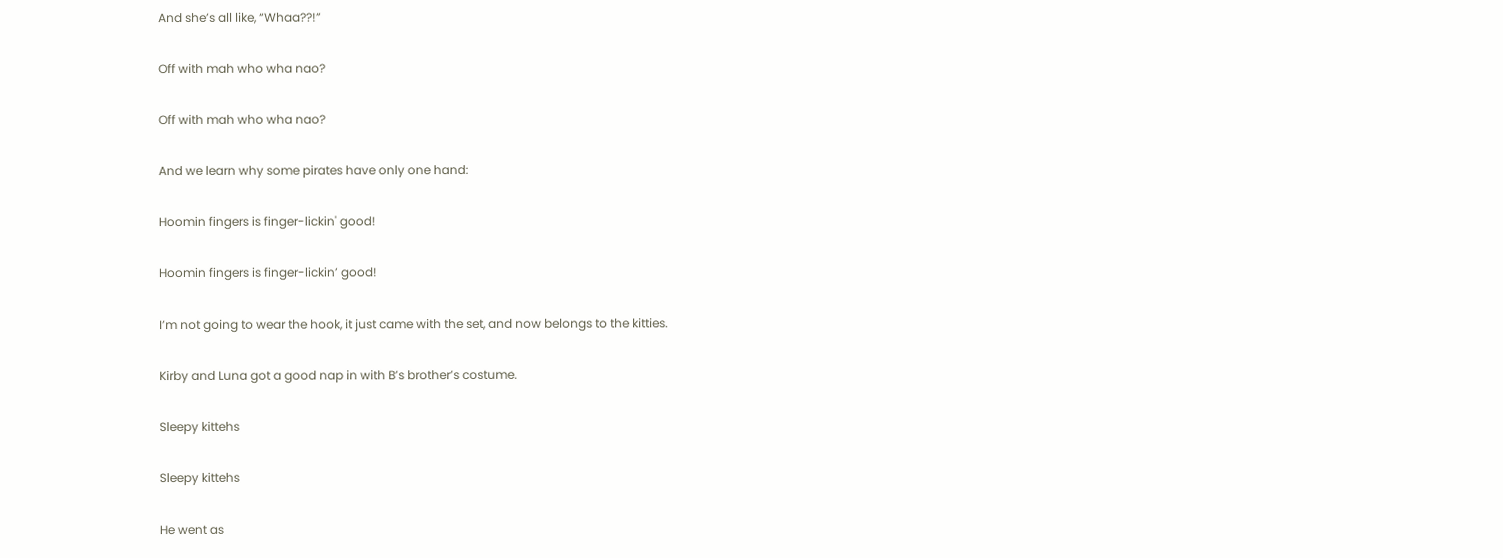And she’s all like, “Whaa??!”

Off with mah who wha nao?

Off with mah who wha nao?

And we learn why some pirates have only one hand:

Hoomin fingers is finger-lickin' good!

Hoomin fingers is finger-lickin’ good!

I’m not going to wear the hook, it just came with the set, and now belongs to the kitties.

Kirby and Luna got a good nap in with B’s brother’s costume.

Sleepy kittehs

Sleepy kittehs

He went as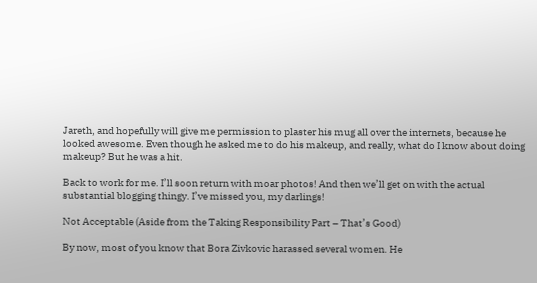Jareth, and hopefully will give me permission to plaster his mug all over the internets, because he looked awesome. Even though he asked me to do his makeup, and really, what do I know about doing makeup? But he was a hit.

Back to work for me. I’ll soon return with moar photos! And then we’ll get on with the actual substantial blogging thingy. I’ve missed you, my darlings!

Not Acceptable (Aside from the Taking Responsibility Part – That’s Good)

By now, most of you know that Bora Zivkovic harassed several women. He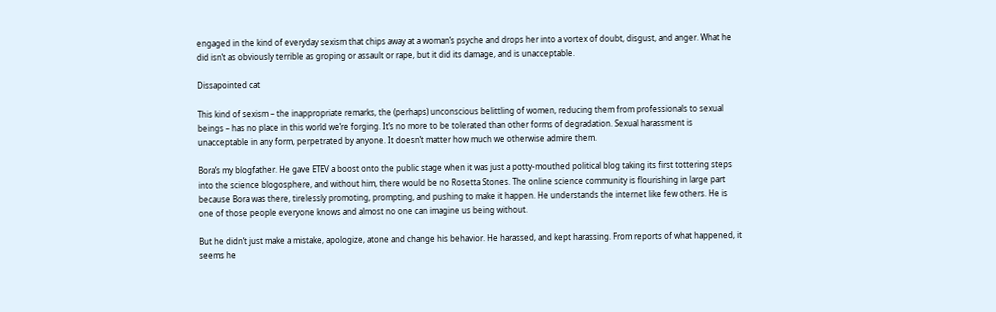engaged in the kind of everyday sexism that chips away at a woman’s psyche and drops her into a vortex of doubt, disgust, and anger. What he did isn’t as obviously terrible as groping or assault or rape, but it did its damage, and is unacceptable.

Dissapointed cat

This kind of sexism – the inappropriate remarks, the (perhaps) unconscious belittling of women, reducing them from professionals to sexual beings – has no place in this world we’re forging. It’s no more to be tolerated than other forms of degradation. Sexual harassment is unacceptable in any form, perpetrated by anyone. It doesn’t matter how much we otherwise admire them.

Bora’s my blogfather. He gave ETEV a boost onto the public stage when it was just a potty-mouthed political blog taking its first tottering steps into the science blogosphere, and without him, there would be no Rosetta Stones. The online science community is flourishing in large part because Bora was there, tirelessly promoting, prompting, and pushing to make it happen. He understands the internet like few others. He is one of those people everyone knows and almost no one can imagine us being without.

But he didn’t just make a mistake, apologize, atone and change his behavior. He harassed, and kept harassing. From reports of what happened, it seems he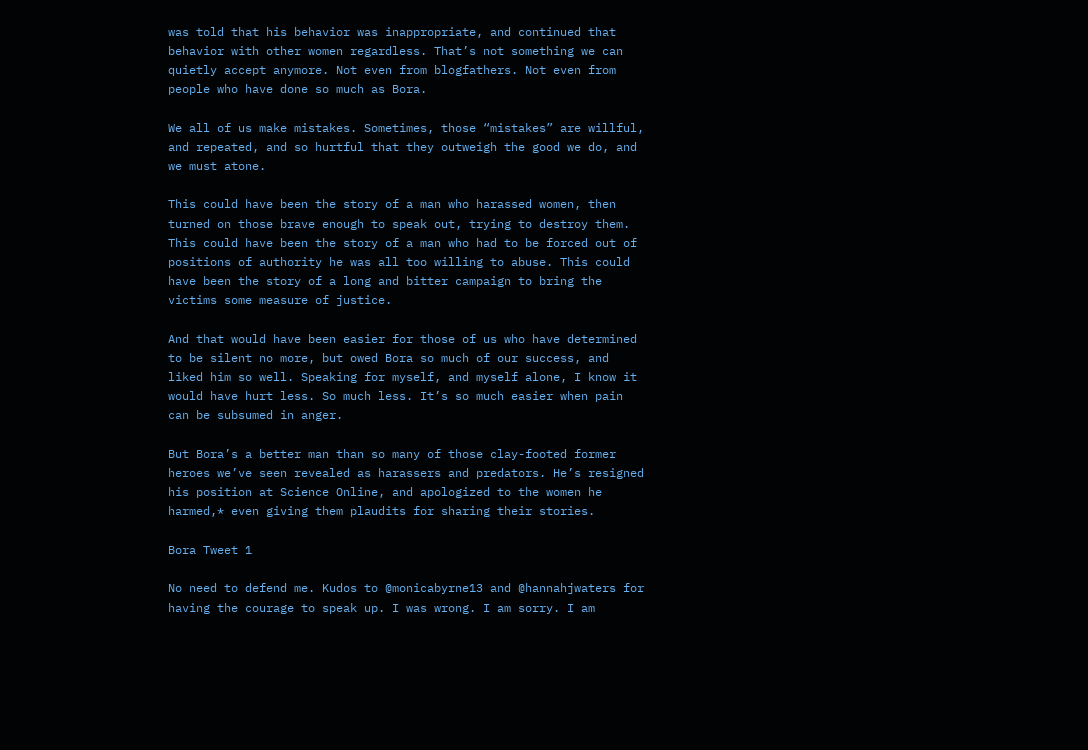was told that his behavior was inappropriate, and continued that behavior with other women regardless. That’s not something we can quietly accept anymore. Not even from blogfathers. Not even from people who have done so much as Bora.

We all of us make mistakes. Sometimes, those “mistakes” are willful, and repeated, and so hurtful that they outweigh the good we do, and we must atone.

This could have been the story of a man who harassed women, then turned on those brave enough to speak out, trying to destroy them. This could have been the story of a man who had to be forced out of positions of authority he was all too willing to abuse. This could have been the story of a long and bitter campaign to bring the victims some measure of justice.

And that would have been easier for those of us who have determined to be silent no more, but owed Bora so much of our success, and liked him so well. Speaking for myself, and myself alone, I know it would have hurt less. So much less. It’s so much easier when pain can be subsumed in anger.

But Bora’s a better man than so many of those clay-footed former heroes we’ve seen revealed as harassers and predators. He’s resigned his position at Science Online, and apologized to the women he harmed,* even giving them plaudits for sharing their stories.

Bora Tweet 1

No need to defend me. Kudos to @monicabyrne13 and @hannahjwaters for having the courage to speak up. I was wrong. I am sorry. I am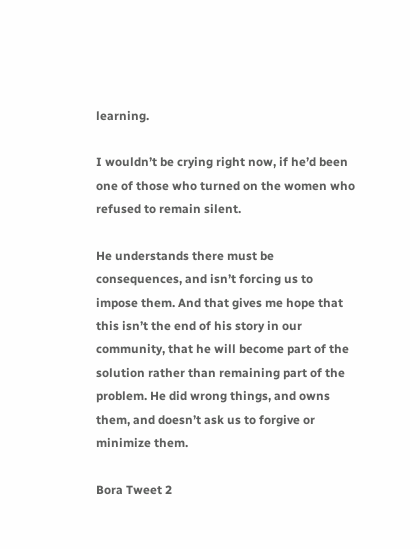learning.

I wouldn’t be crying right now, if he’d been one of those who turned on the women who refused to remain silent.

He understands there must be consequences, and isn’t forcing us to impose them. And that gives me hope that this isn’t the end of his story in our community, that he will become part of the solution rather than remaining part of the problem. He did wrong things, and owns them, and doesn’t ask us to forgive or minimize them.

Bora Tweet 2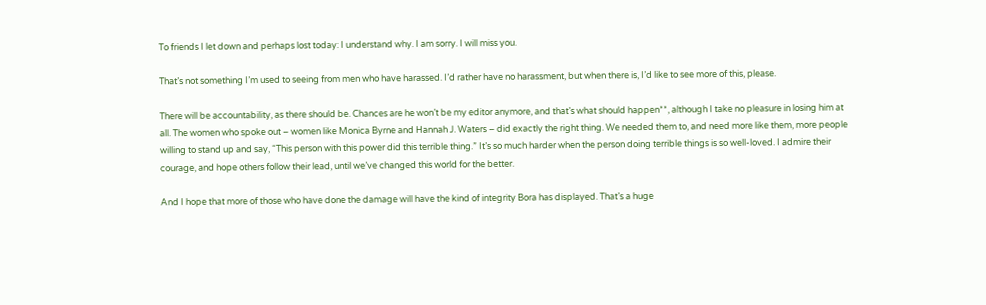To friends I let down and perhaps lost today: I understand why. I am sorry. I will miss you.

That’s not something I’m used to seeing from men who have harassed. I’d rather have no harassment, but when there is, I’d like to see more of this, please.

There will be accountability, as there should be. Chances are he won’t be my editor anymore, and that’s what should happen**, although I take no pleasure in losing him at all. The women who spoke out – women like Monica Byrne and Hannah J. Waters – did exactly the right thing. We needed them to, and need more like them, more people willing to stand up and say, “This person with this power did this terrible thing.” It’s so much harder when the person doing terrible things is so well-loved. I admire their courage, and hope others follow their lead, until we’ve changed this world for the better.

And I hope that more of those who have done the damage will have the kind of integrity Bora has displayed. That’s a huge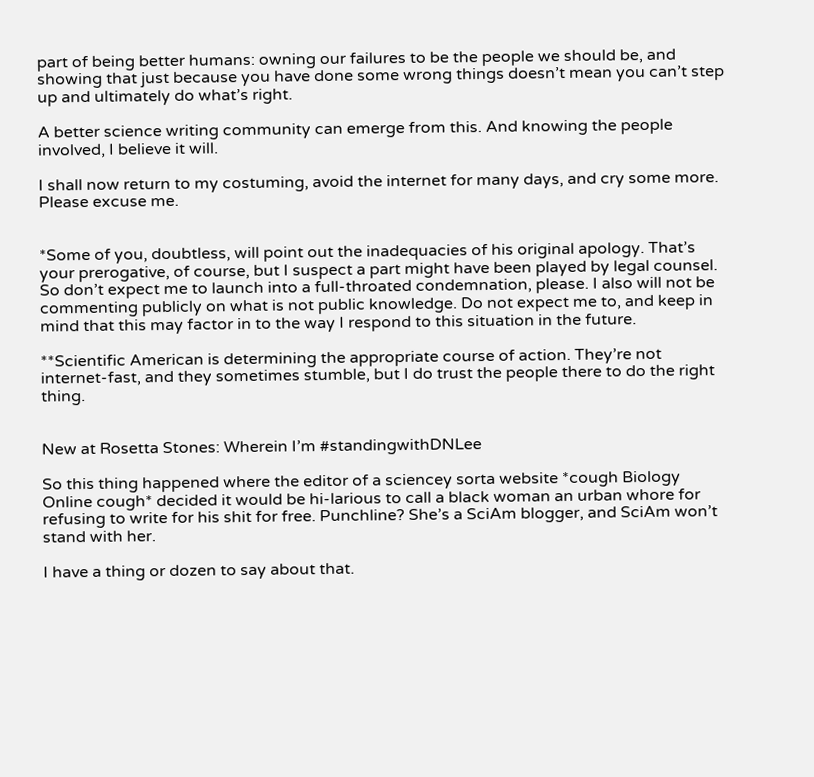part of being better humans: owning our failures to be the people we should be, and showing that just because you have done some wrong things doesn’t mean you can’t step up and ultimately do what’s right.

A better science writing community can emerge from this. And knowing the people involved, I believe it will.

I shall now return to my costuming, avoid the internet for many days, and cry some more. Please excuse me.


*Some of you, doubtless, will point out the inadequacies of his original apology. That’s your prerogative, of course, but I suspect a part might have been played by legal counsel. So don’t expect me to launch into a full-throated condemnation, please. I also will not be commenting publicly on what is not public knowledge. Do not expect me to, and keep in mind that this may factor in to the way I respond to this situation in the future.

**Scientific American is determining the appropriate course of action. They’re not internet-fast, and they sometimes stumble, but I do trust the people there to do the right thing.


New at Rosetta Stones: Wherein I’m #standingwithDNLee

So this thing happened where the editor of a sciencey sorta website *cough Biology Online cough* decided it would be hi-larious to call a black woman an urban whore for refusing to write for his shit for free. Punchline? She’s a SciAm blogger, and SciAm won’t stand with her.

I have a thing or dozen to say about that.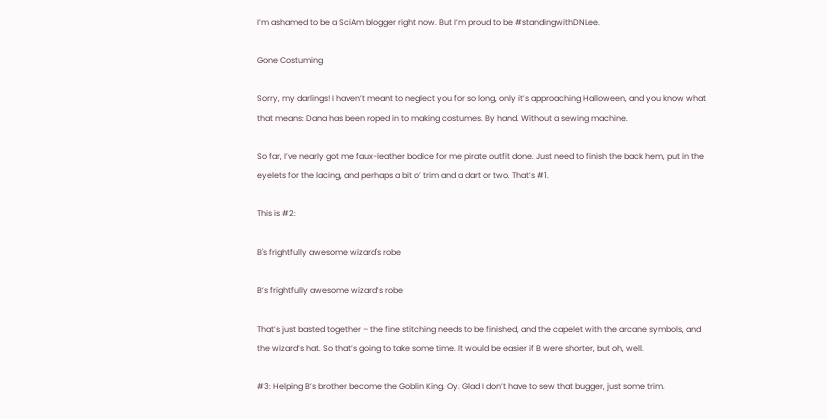I’m ashamed to be a SciAm blogger right now. But I’m proud to be #standingwithDNLee.

Gone Costuming

Sorry, my darlings! I haven’t meant to neglect you for so long, only it’s approaching Halloween, and you know what that means: Dana has been roped in to making costumes. By hand. Without a sewing machine.

So far, I’ve nearly got me faux-leather bodice for me pirate outfit done. Just need to finish the back hem, put in the eyelets for the lacing, and perhaps a bit o’ trim and a dart or two. That’s #1.

This is #2:

B's frightfully awesome wizard's robe

B’s frightfully awesome wizard’s robe

That’s just basted together – the fine stitching needs to be finished, and the capelet with the arcane symbols, and the wizard’s hat. So that’s going to take some time. It would be easier if B were shorter, but oh, well.

#3: Helping B’s brother become the Goblin King. Oy. Glad I don’t have to sew that bugger, just some trim.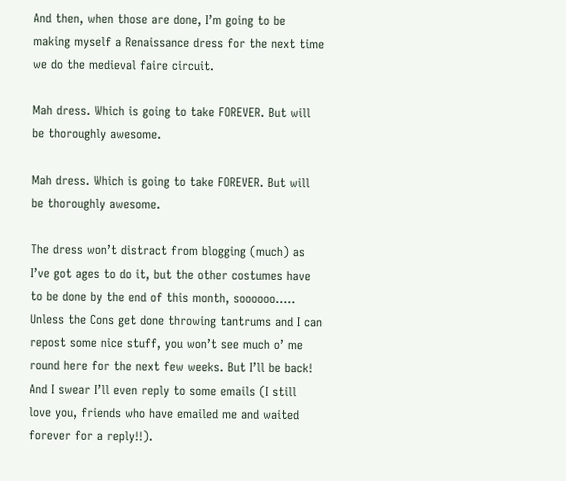And then, when those are done, I’m going to be making myself a Renaissance dress for the next time we do the medieval faire circuit.

Mah dress. Which is going to take FOREVER. But will be thoroughly awesome.

Mah dress. Which is going to take FOREVER. But will be thoroughly awesome.

The dress won’t distract from blogging (much) as I’ve got ages to do it, but the other costumes have to be done by the end of this month, soooooo….. Unless the Cons get done throwing tantrums and I can repost some nice stuff, you won’t see much o’ me round here for the next few weeks. But I’ll be back! And I swear I’ll even reply to some emails (I still love you, friends who have emailed me and waited forever for a reply!!).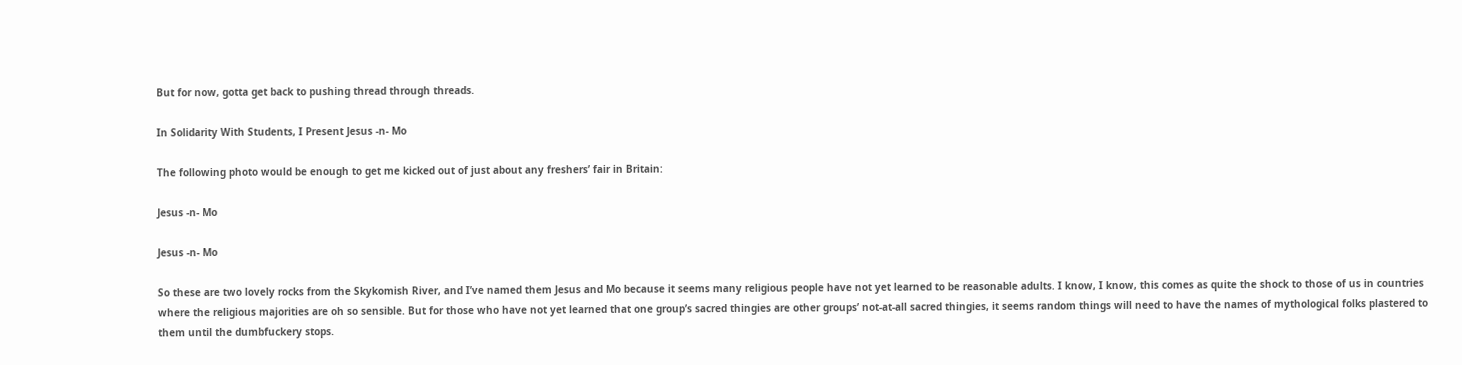But for now, gotta get back to pushing thread through threads.

In Solidarity With Students, I Present Jesus -n- Mo

The following photo would be enough to get me kicked out of just about any freshers’ fair in Britain:

Jesus -n- Mo

Jesus -n- Mo

So these are two lovely rocks from the Skykomish River, and I’ve named them Jesus and Mo because it seems many religious people have not yet learned to be reasonable adults. I know, I know, this comes as quite the shock to those of us in countries where the religious majorities are oh so sensible. But for those who have not yet learned that one group’s sacred thingies are other groups’ not-at-all sacred thingies, it seems random things will need to have the names of mythological folks plastered to them until the dumbfuckery stops.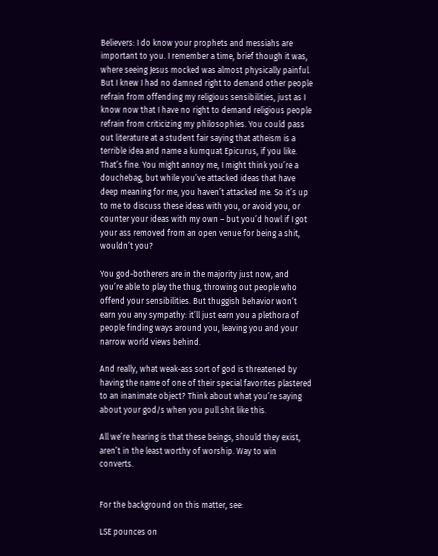Believers: I do know your prophets and messiahs are important to you. I remember a time, brief though it was, where seeing Jesus mocked was almost physically painful. But I knew I had no damned right to demand other people refrain from offending my religious sensibilities, just as I know now that I have no right to demand religious people refrain from criticizing my philosophies. You could pass out literature at a student fair saying that atheism is a terrible idea and name a kumquat Epicurus, if you like. That’s fine. You might annoy me, I might think you’re a douchebag, but while you’ve attacked ideas that have deep meaning for me, you haven’t attacked me. So it’s up to me to discuss these ideas with you, or avoid you, or counter your ideas with my own – but you’d howl if I got your ass removed from an open venue for being a shit, wouldn’t you?

You god-botherers are in the majority just now, and you’re able to play the thug, throwing out people who offend your sensibilities. But thuggish behavior won’t earn you any sympathy: it’ll just earn you a plethora of people finding ways around you, leaving you and your narrow world views behind.

And really, what weak-ass sort of god is threatened by having the name of one of their special favorites plastered to an inanimate object? Think about what you’re saying about your god/s when you pull shit like this.

All we’re hearing is that these beings, should they exist, aren’t in the least worthy of worship. Way to win converts.


For the background on this matter, see:

LSE pounces on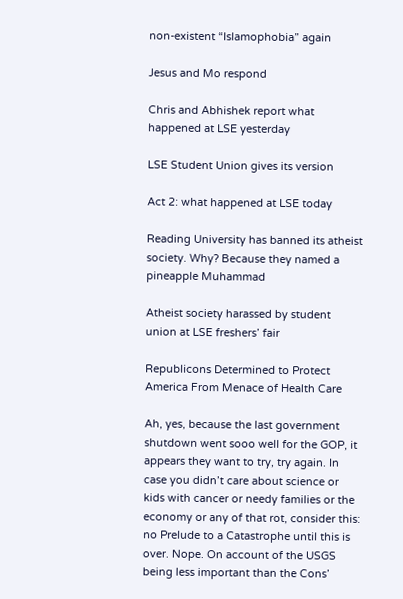non-existent “Islamophobia” again

Jesus and Mo respond

Chris and Abhishek report what happened at LSE yesterday

LSE Student Union gives its version

Act 2: what happened at LSE today

Reading University has banned its atheist society. Why? Because they named a pineapple Muhammad

Atheist society harassed by student union at LSE freshers’ fair

Republicons Determined to Protect America From Menace of Health Care

Ah, yes, because the last government shutdown went sooo well for the GOP, it appears they want to try, try again. In case you didn’t care about science or kids with cancer or needy families or the economy or any of that rot, consider this: no Prelude to a Catastrophe until this is over. Nope. On account of the USGS being less important than the Cons’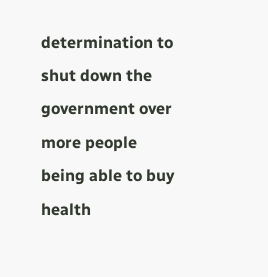determination to shut down the government over more people being able to buy health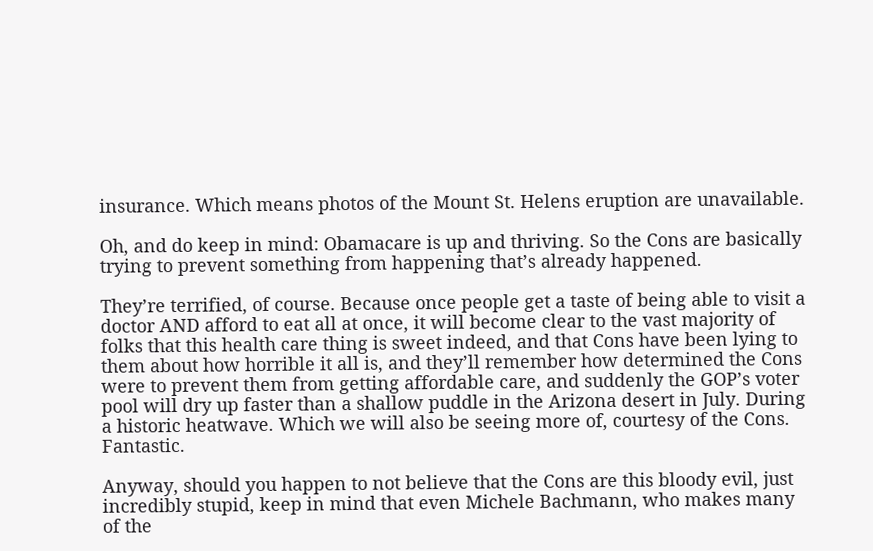insurance. Which means photos of the Mount St. Helens eruption are unavailable.

Oh, and do keep in mind: Obamacare is up and thriving. So the Cons are basically trying to prevent something from happening that’s already happened.

They’re terrified, of course. Because once people get a taste of being able to visit a doctor AND afford to eat all at once, it will become clear to the vast majority of folks that this health care thing is sweet indeed, and that Cons have been lying to them about how horrible it all is, and they’ll remember how determined the Cons were to prevent them from getting affordable care, and suddenly the GOP’s voter pool will dry up faster than a shallow puddle in the Arizona desert in July. During a historic heatwave. Which we will also be seeing more of, courtesy of the Cons. Fantastic.

Anyway, should you happen to not believe that the Cons are this bloody evil, just incredibly stupid, keep in mind that even Michele Bachmann, who makes many of the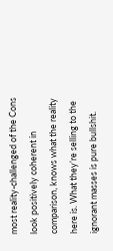most reality-challenged of the Cons look positively coherent in comparison, knows what the reality here is. What they’re selling to the ignorant masses is pure bullshit.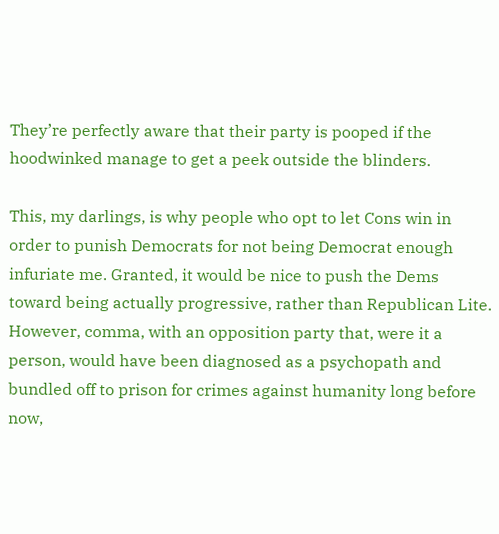They’re perfectly aware that their party is pooped if the hoodwinked manage to get a peek outside the blinders.

This, my darlings, is why people who opt to let Cons win in order to punish Democrats for not being Democrat enough infuriate me. Granted, it would be nice to push the Dems toward being actually progressive, rather than Republican Lite. However, comma, with an opposition party that, were it a person, would have been diagnosed as a psychopath and bundled off to prison for crimes against humanity long before now,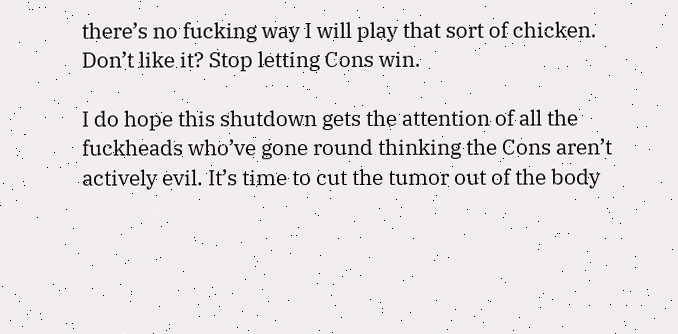there’s no fucking way I will play that sort of chicken. Don’t like it? Stop letting Cons win.

I do hope this shutdown gets the attention of all the fuckheads who’ve gone round thinking the Cons aren’t actively evil. It’s time to cut the tumor out of the body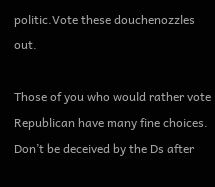politic.Vote these douchenozzles out.

Those of you who would rather vote Republican have many fine choices. Don’t be deceived by the Ds after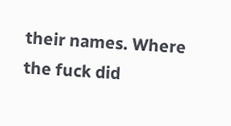their names. Where the fuck did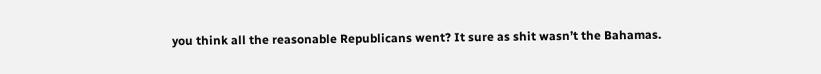you think all the reasonable Republicans went? It sure as shit wasn’t the Bahamas.